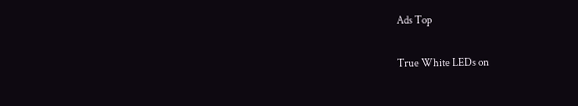Ads Top

True White LEDs on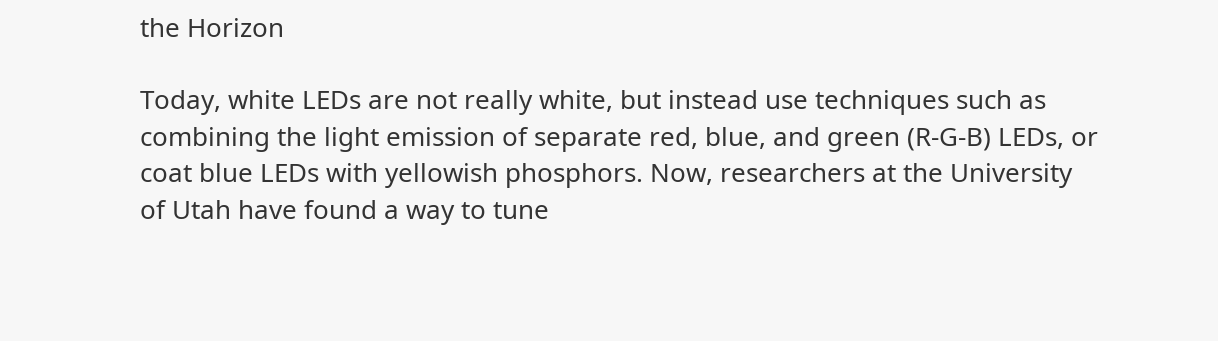the Horizon

Today, white LEDs are not really white, but instead use techniques such as combining the light emission of separate red, blue, and green (R-G-B) LEDs, or coat blue LEDs with yellowish phosphors. Now, researchers at the University of Utah have found a way to tune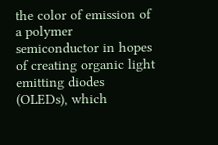the color of emission of a polymer semiconductor in hopes of creating organic light emitting diodes (OLEDs), which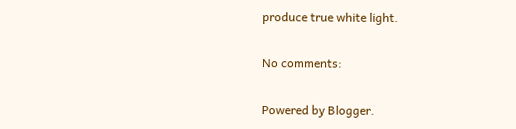produce true white light.

No comments:

Powered by Blogger.